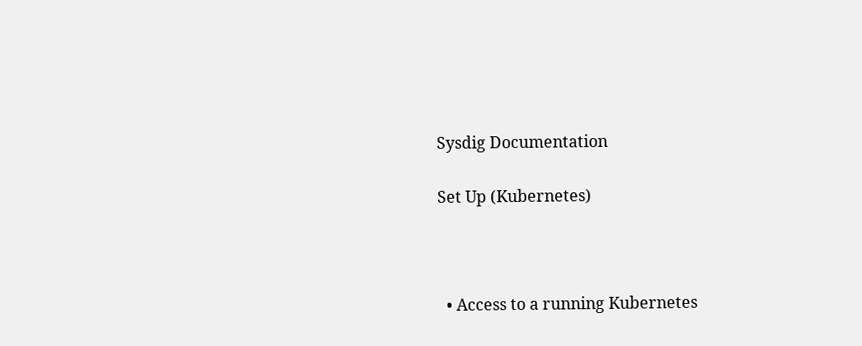Sysdig Documentation

Set Up (Kubernetes)



  • Access to a running Kubernetes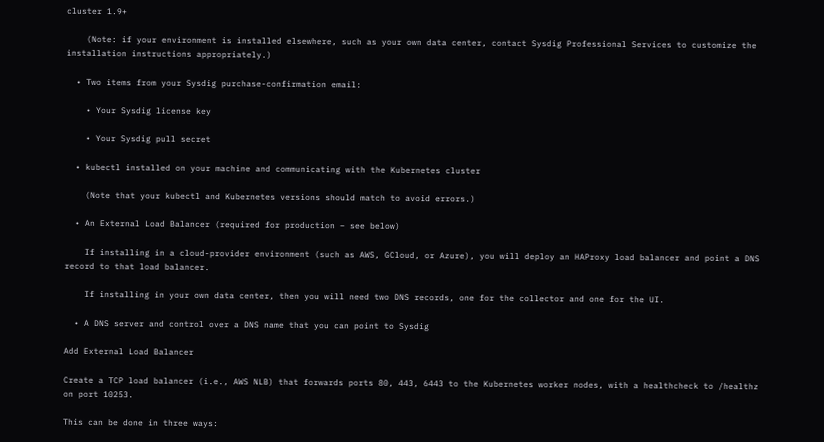cluster 1.9+

    (Note: if your environment is installed elsewhere, such as your own data center, contact Sysdig Professional Services to customize the installation instructions appropriately.)

  • Two items from your Sysdig purchase-confirmation email:

    • Your Sysdig license key

    • Your Sysdig pull secret

  • kubectl installed on your machine and communicating with the Kubernetes cluster

    (Note that your kubectl and Kubernetes versions should match to avoid errors.)

  • An External Load Balancer (required for production – see below)

    If installing in a cloud-provider environment (such as AWS, GCloud, or Azure), you will deploy an HAProxy load balancer and point a DNS record to that load balancer.

    If installing in your own data center, then you will need two DNS records, one for the collector and one for the UI.

  • A DNS server and control over a DNS name that you can point to Sysdig

Add External Load Balancer

Create a TCP load balancer (i.e., AWS NLB) that forwards ports 80, 443, 6443 to the Kubernetes worker nodes, with a healthcheck to /healthz on port 10253.

This can be done in three ways: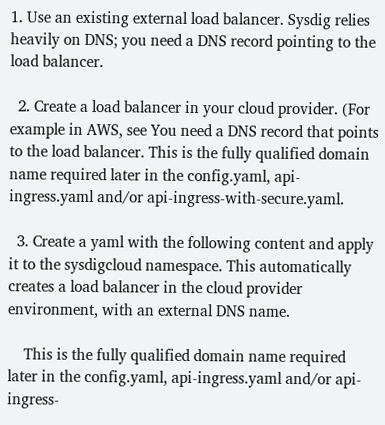1. Use an existing external load balancer. Sysdig relies heavily on DNS; you need a DNS record pointing to the load balancer.

  2. Create a load balancer in your cloud provider. (For example in AWS, see You need a DNS record that points to the load balancer. This is the fully qualified domain name required later in the config.yaml, api-ingress.yaml and/or api-ingress-with-secure.yaml.

  3. Create a yaml with the following content and apply it to the sysdigcloud namespace. This automatically creates a load balancer in the cloud provider environment, with an external DNS name.

    This is the fully qualified domain name required later in the config.yaml, api-ingress.yaml and/or api-ingress-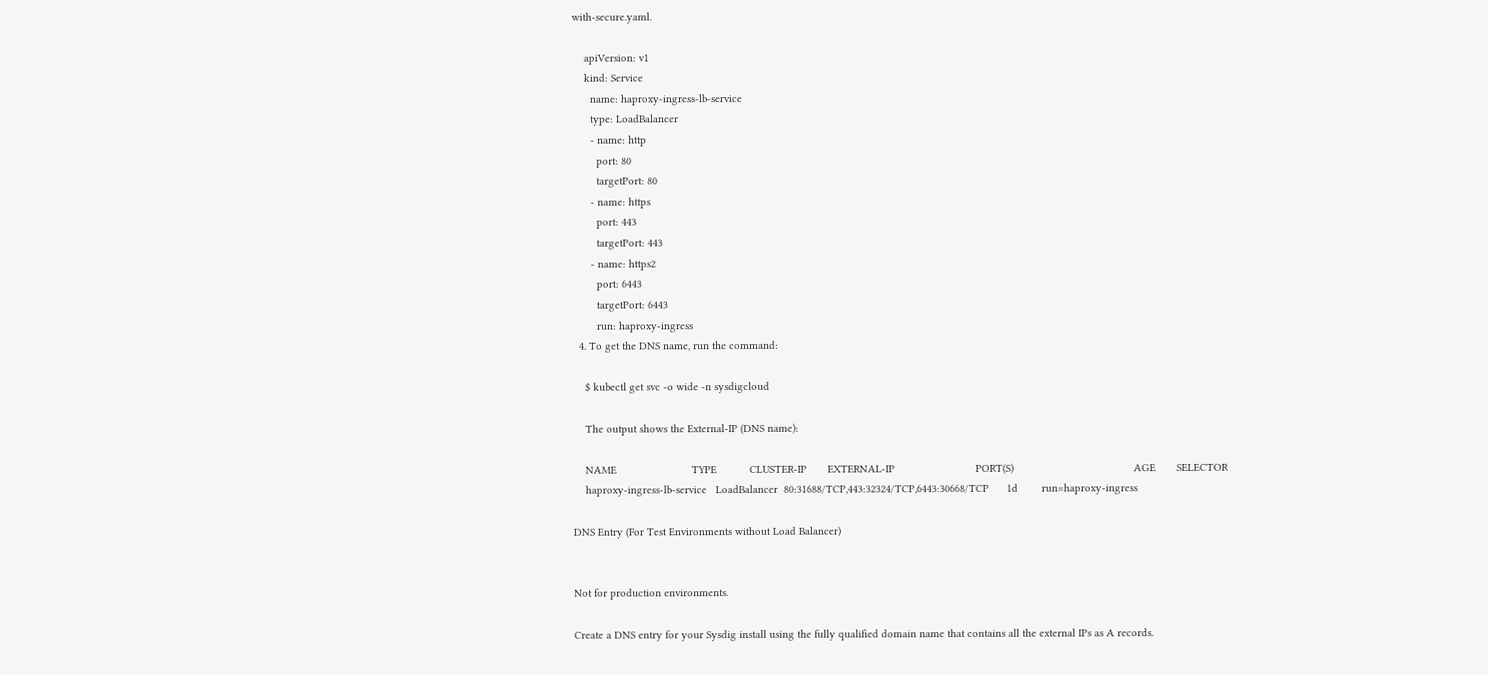with-secure.yaml.

    apiVersion: v1
    kind: Service
      name: haproxy-ingress-lb-service
      type: LoadBalancer
      - name: http
        port: 80
        targetPort: 80
      - name: https
        port: 443
        targetPort: 443
      - name: https2
        port: 6443
        targetPort: 6443
        run: haproxy-ingress
  4. To get the DNS name, run the command:

    $ kubectl get svc -o wide -n sysdigcloud

    The output shows the External-IP (DNS name):

    NAME                         TYPE           CLUSTER-IP       EXTERNAL-IP                           PORT(S)                                        AGE       SELECTOR
    haproxy-ingress-lb-service   LoadBalancer  80:31688/TCP,443:32324/TCP,6443:30668/TCP      1d        run=haproxy-ingress

DNS Entry (For Test Environments without Load Balancer)


Not for production environments.

Create a DNS entry for your Sysdig install using the fully qualified domain name that contains all the external IPs as A records.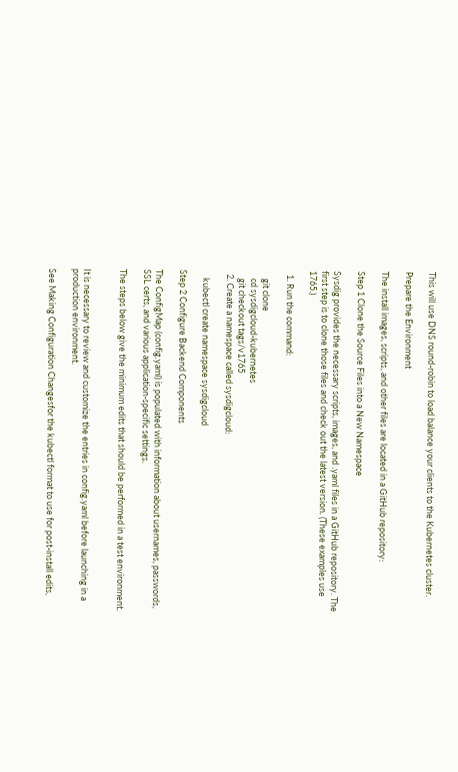This will use DNS round-robin to load balance your clients to the Kubernetes cluster.

Prepare the Environment

The install images, scripts, and other files are located in a GitHub repository:

Step 1 Clone the Source Files into a New Namespace

Sysdig provides the necessary scripts, images, and .yaml files in a GitHub repository. The first step is to clone those files and check out the latest version. (These examples use 1765.)

  1. Run the command:

    git clone
    cd sysdigcloud-kubernetes
    git checkout tags/v1765
  2. Create a namespace called sysdigcloud:

    kubectl create namespace sysdigcloud

Step 2 Configure Backend Components

The ConfigMap (config.yaml) is populated with information about usernames, passwords, SSL certs, and various application-specific settings.

The steps below give the minimum edits that should be performed in a test environment.


It is necessary to review and customize the entries in config.yaml before launching in a production environment.

See Making Configuration Changesfor the kubectl format to use for post-install edits,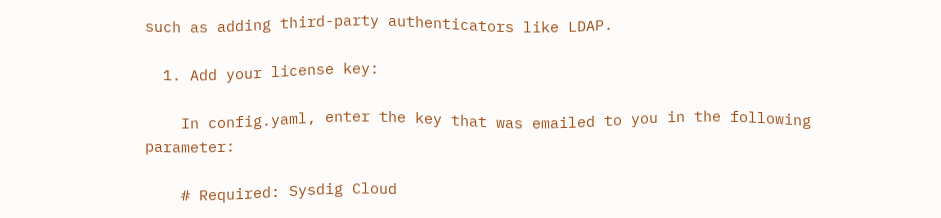such as adding third-party authenticators like LDAP.

  1. Add your license key:

    In config.yaml, enter the key that was emailed to you in the following parameter:

    # Required: Sysdig Cloud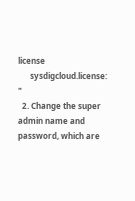license
      sysdigcloud.license: "
  2. Change the super admin name and password, which are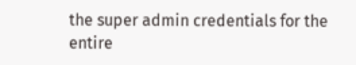the super admin credentials for the entire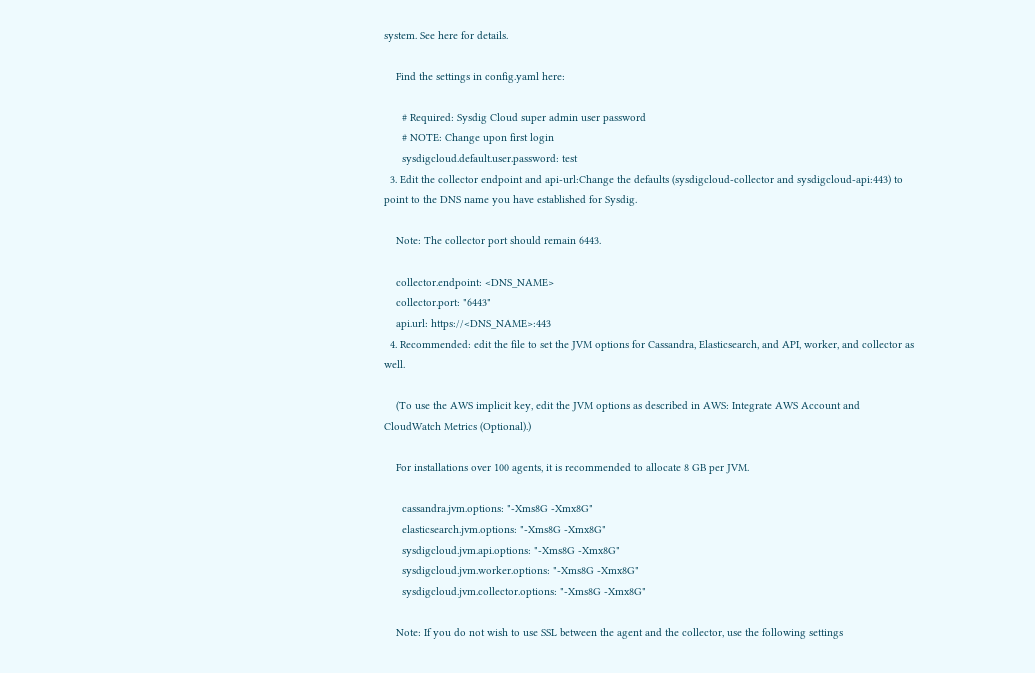system. See here for details.

    Find the settings in config.yaml here:

      # Required: Sysdig Cloud super admin user password
      # NOTE: Change upon first login
      sysdigcloud.default.user.password: test
  3. Edit the collector endpoint and api-url:Change the defaults (sysdigcloud-collector and sysdigcloud-api:443) to point to the DNS name you have established for Sysdig.

    Note: The collector port should remain 6443.

    collector.endpoint: <DNS_NAME>
    collector.port: "6443"
    api.url: https://<DNS_NAME>:443
  4. Recommended: edit the file to set the JVM options for Cassandra, Elasticsearch, and API, worker, and collector as well.

    (To use the AWS implicit key, edit the JVM options as described in AWS: Integrate AWS Account and CloudWatch Metrics (Optional).)

    For installations over 100 agents, it is recommended to allocate 8 GB per JVM.

      cassandra.jvm.options: "-Xms8G -Xmx8G"
      elasticsearch.jvm.options: "-Xms8G -Xmx8G"
      sysdigcloud.jvm.api.options: "-Xms8G -Xmx8G"
      sysdigcloud.jvm.worker.options: "-Xms8G -Xmx8G"
      sysdigcloud.jvm.collector.options: "-Xms8G -Xmx8G"

    Note: If you do not wish to use SSL between the agent and the collector, use the following settings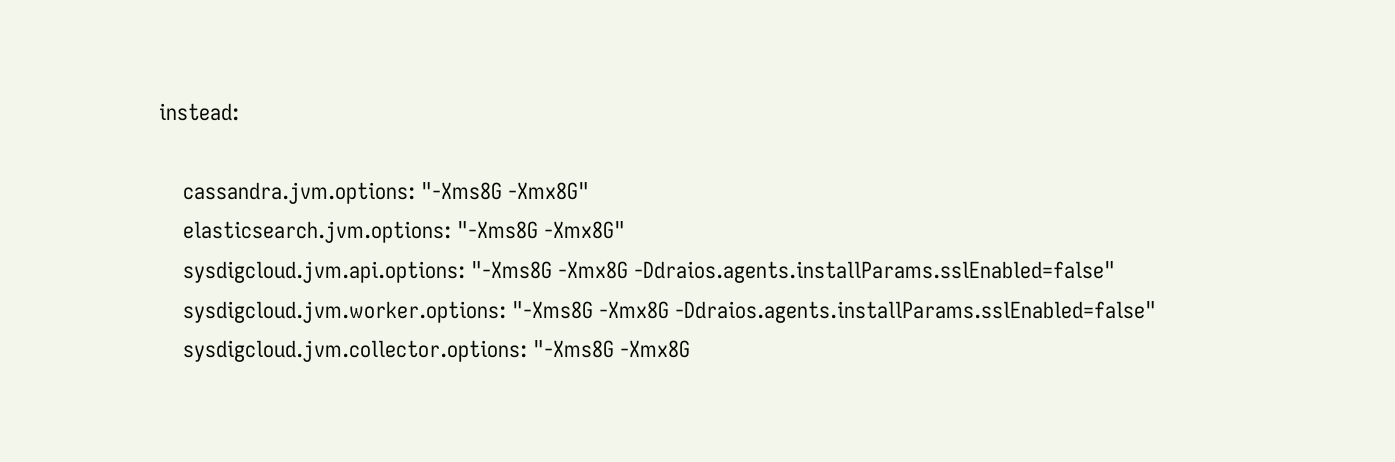instead:

    cassandra.jvm.options: "-Xms8G -Xmx8G"
    elasticsearch.jvm.options: "-Xms8G -Xmx8G"
    sysdigcloud.jvm.api.options: "-Xms8G -Xmx8G -Ddraios.agents.installParams.sslEnabled=false"
    sysdigcloud.jvm.worker.options: "-Xms8G -Xmx8G -Ddraios.agents.installParams.sslEnabled=false"
    sysdigcloud.jvm.collector.options: "-Xms8G -Xmx8G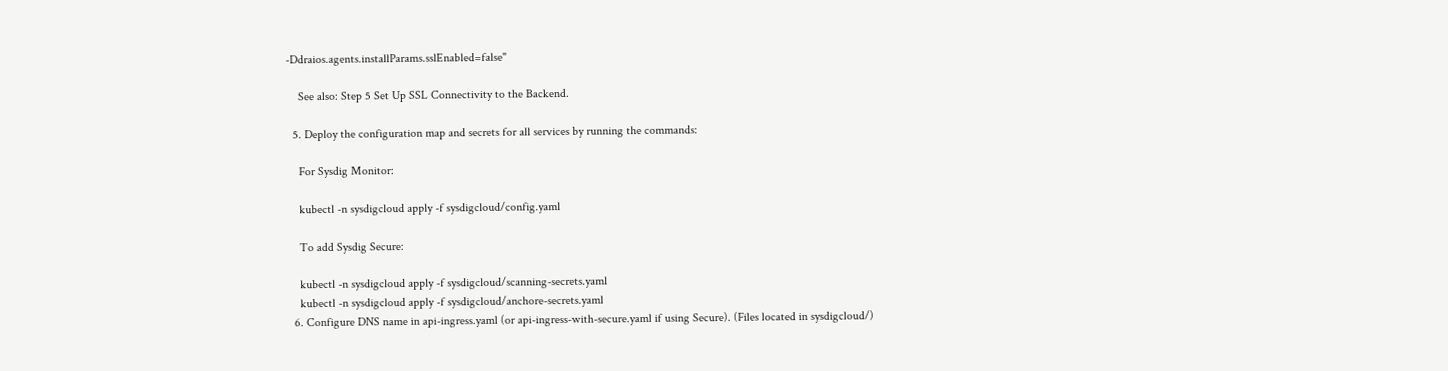-Ddraios.agents.installParams.sslEnabled=false"

    See also: Step 5 Set Up SSL Connectivity to the Backend.

  5. Deploy the configuration map and secrets for all services by running the commands:

    For Sysdig Monitor:

    kubectl -n sysdigcloud apply -f sysdigcloud/config.yaml

    To add Sysdig Secure:

    kubectl -n sysdigcloud apply -f sysdigcloud/scanning-secrets.yaml
    kubectl -n sysdigcloud apply -f sysdigcloud/anchore-secrets.yaml
  6. Configure DNS name in api-ingress.yaml (or api-ingress-with-secure.yaml if using Secure). (Files located in sysdigcloud/)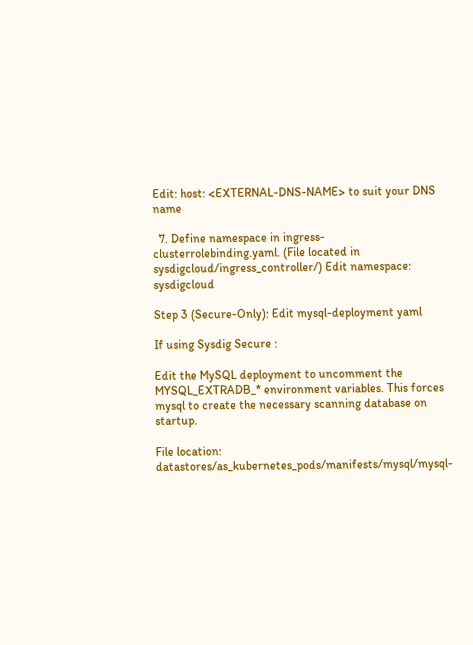Edit: host: <EXTERNAL-DNS-NAME> to suit your DNS name

  7. Define namespace in ingress-clusterrolebinding.yaml. (File located in sysdigcloud/ingress_controller/) Edit namespace: sysdigcloud

Step 3 (Secure-Only): Edit mysql-deployment yaml

If using Sysdig Secure :

Edit the MySQL deployment to uncomment the MYSQL_EXTRADB_* environment variables. This forces mysql to create the necessary scanning database on startup.

File location: datastores/as_kubernetes_pods/manifests/mysql/mysql-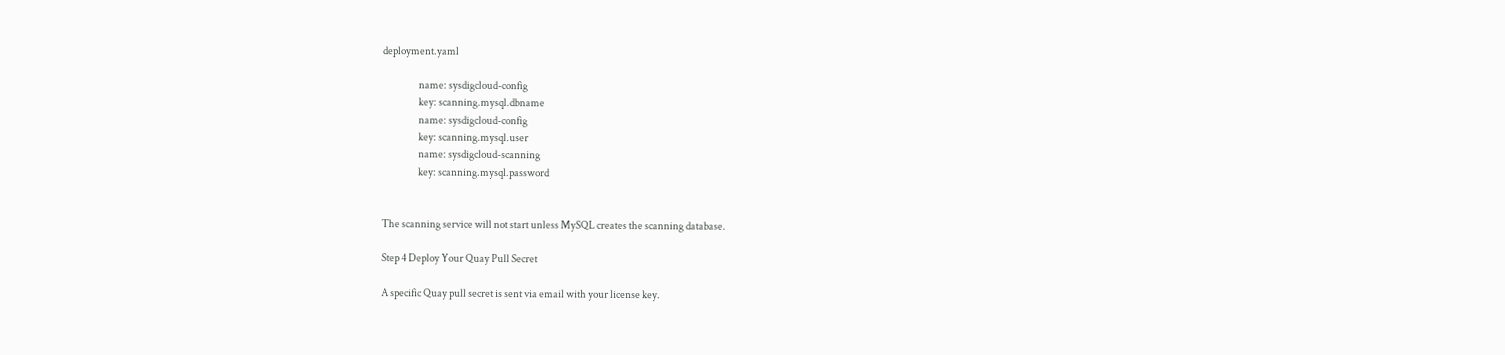deployment.yaml

                  name: sysdigcloud-config
                  key: scanning.mysql.dbname
                  name: sysdigcloud-config
                  key: scanning.mysql.user
                  name: sysdigcloud-scanning
                  key: scanning.mysql.password


The scanning service will not start unless MySQL creates the scanning database.

Step 4 Deploy Your Quay Pull Secret

A specific Quay pull secret is sent via email with your license key.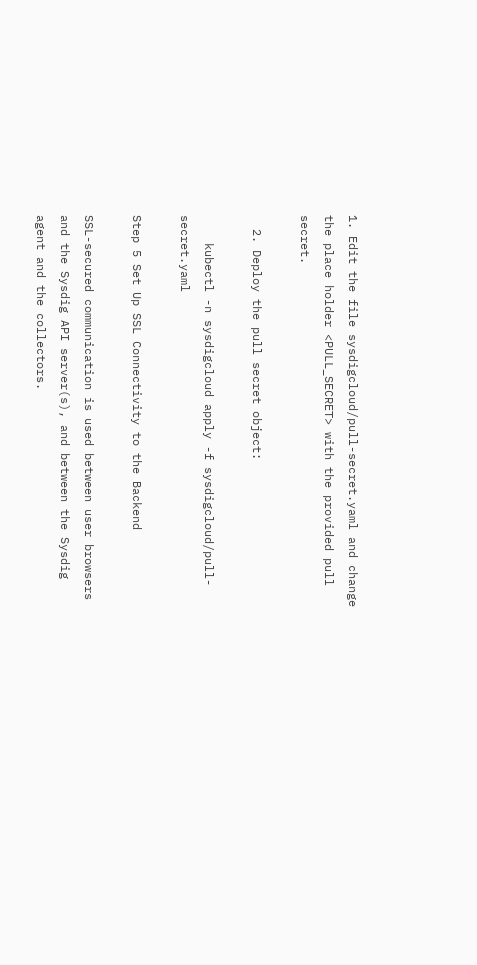1. Edit the file sysdigcloud/pull-secret.yaml and change the place holder <PULL_SECRET> with the provided pull secret.

  2. Deploy the pull secret object:

    kubectl -n sysdigcloud apply -f sysdigcloud/pull-secret.yaml

Step 5 Set Up SSL Connectivity to the Backend

SSL-secured communication is used between user browsers and the Sysdig API server(s), and between the Sysdig agent and the collectors.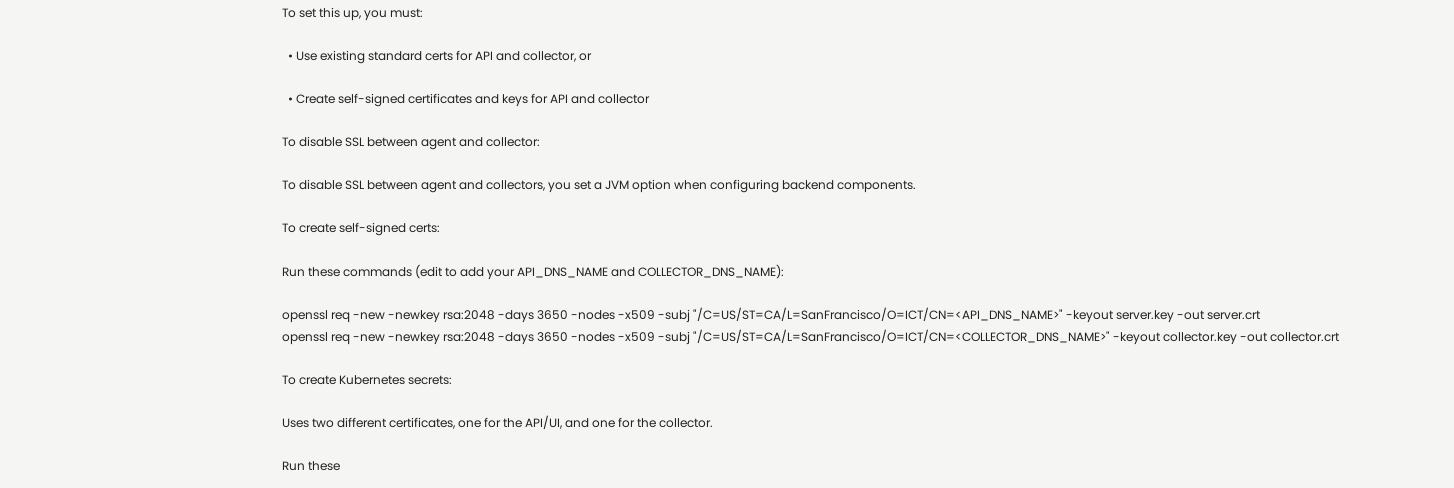To set this up, you must:

  • Use existing standard certs for API and collector, or

  • Create self-signed certificates and keys for API and collector

To disable SSL between agent and collector:

To disable SSL between agent and collectors, you set a JVM option when configuring backend components.

To create self-signed certs:

Run these commands (edit to add your API_DNS_NAME and COLLECTOR_DNS_NAME):

openssl req -new -newkey rsa:2048 -days 3650 -nodes -x509 -subj "/C=US/ST=CA/L=SanFrancisco/O=ICT/CN=<API_DNS_NAME>" -keyout server.key -out server.crt
openssl req -new -newkey rsa:2048 -days 3650 -nodes -x509 -subj "/C=US/ST=CA/L=SanFrancisco/O=ICT/CN=<COLLECTOR_DNS_NAME>" -keyout collector.key -out collector.crt

To create Kubernetes secrets:

Uses two different certificates, one for the API/UI, and one for the collector.

Run these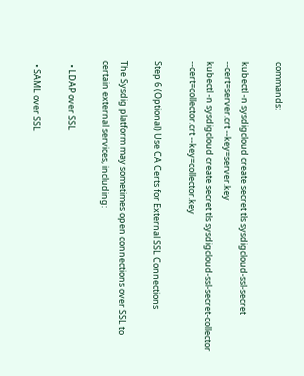commands:

kubectl -n sysdigcloud create secret tls sysdigcloud-ssl-secret --cert=server.crt --key=server.key
kubectl -n sysdigcloud create secret tls sysdigcloud-ssl-secret-collector --cert=collector.crt --key=collector.key

Step 6 (Optional) Use CA Certs for External SSL Connections

The Sysdig platform may sometimes open connections over SSL to certain external services, including:

  • LDAP over SSL

  • SAML over SSL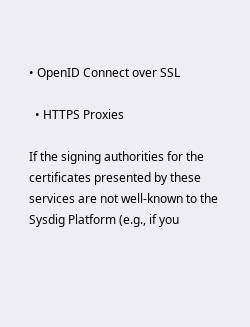• OpenID Connect over SSL

  • HTTPS Proxies

If the signing authorities for the certificates presented by these services are not well-known to the Sysdig Platform (e.g., if you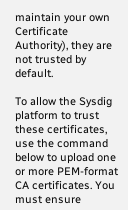maintain your own Certificate Authority), they are not trusted by default.

To allow the Sysdig platform to trust these certificates, use the command below to upload one or more PEM-format CA certificates. You must ensure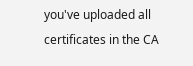you've uploaded all certificates in the CA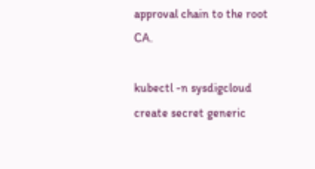approval chain to the root CA.

kubectl -n sysdigcloud create secret generic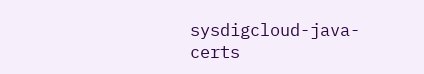sysdigcloud-java-certs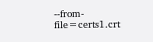--from-file=certs1.crt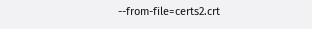--from-file=certs2.crt